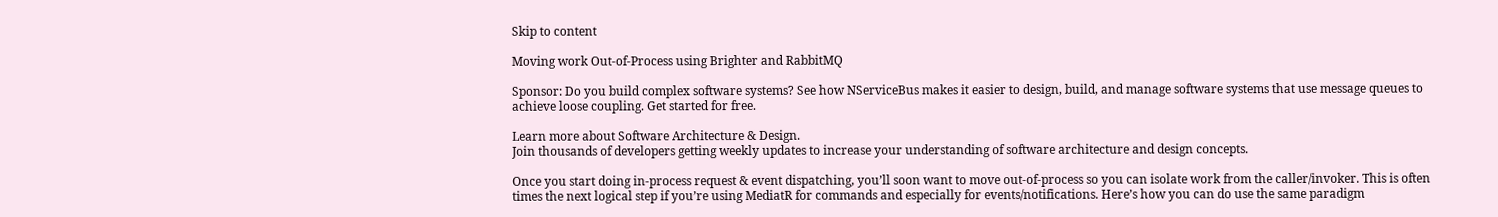Skip to content

Moving work Out-of-Process using Brighter and RabbitMQ

Sponsor: Do you build complex software systems? See how NServiceBus makes it easier to design, build, and manage software systems that use message queues to achieve loose coupling. Get started for free.

Learn more about Software Architecture & Design.
Join thousands of developers getting weekly updates to increase your understanding of software architecture and design concepts.

Once you start doing in-process request & event dispatching, you’ll soon want to move out-of-process so you can isolate work from the caller/invoker. This is often times the next logical step if you’re using MediatR for commands and especially for events/notifications. Here’s how you can do use the same paradigm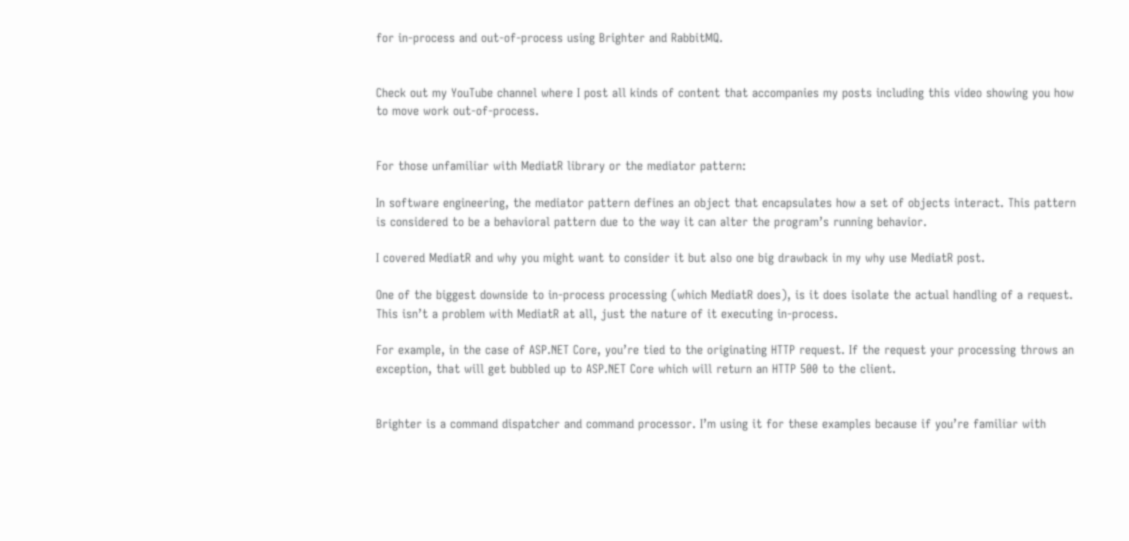for in-process and out-of-process using Brighter and RabbitMQ.


Check out my YouTube channel where I post all kinds of content that accompanies my posts including this video showing you how to move work out-of-process.


For those unfamiliar with MediatR library or the mediator pattern:

In software engineering, the mediator pattern defines an object that encapsulates how a set of objects interact. This pattern is considered to be a behavioral pattern due to the way it can alter the program’s running behavior.

I covered MediatR and why you might want to consider it but also one big drawback in my why use MediatR post.

One of the biggest downside to in-process processing (which MediatR does), is it does isolate the actual handling of a request. This isn’t a problem with MediatR at all, just the nature of it executing in-process.

For example, in the case of ASP.NET Core, you’re tied to the originating HTTP request. If the request your processing throws an exception, that will get bubbled up to ASP.NET Core which will return an HTTP 500 to the client.


Brighter is a command dispatcher and command processor. I’m using it for these examples because if you’re familiar with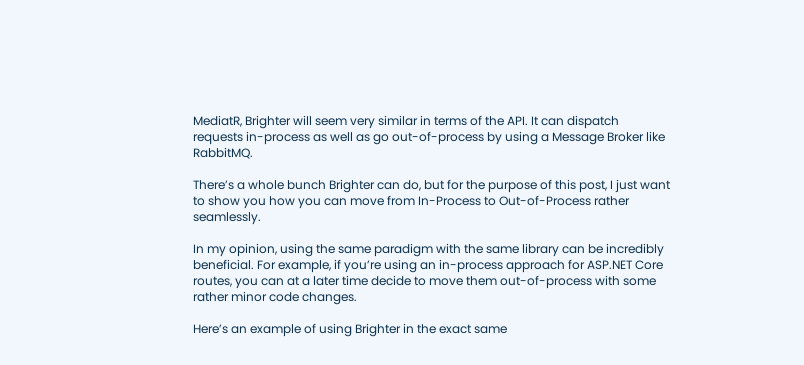MediatR, Brighter will seem very similar in terms of the API. It can dispatch requests in-process as well as go out-of-process by using a Message Broker like RabbitMQ.

There’s a whole bunch Brighter can do, but for the purpose of this post, I just want to show you how you can move from In-Process to Out-of-Process rather seamlessly.

In my opinion, using the same paradigm with the same library can be incredibly beneficial. For example, if you’re using an in-process approach for ASP.NET Core routes, you can at a later time decide to move them out-of-process with some rather minor code changes.

Here’s an example of using Brighter in the exact same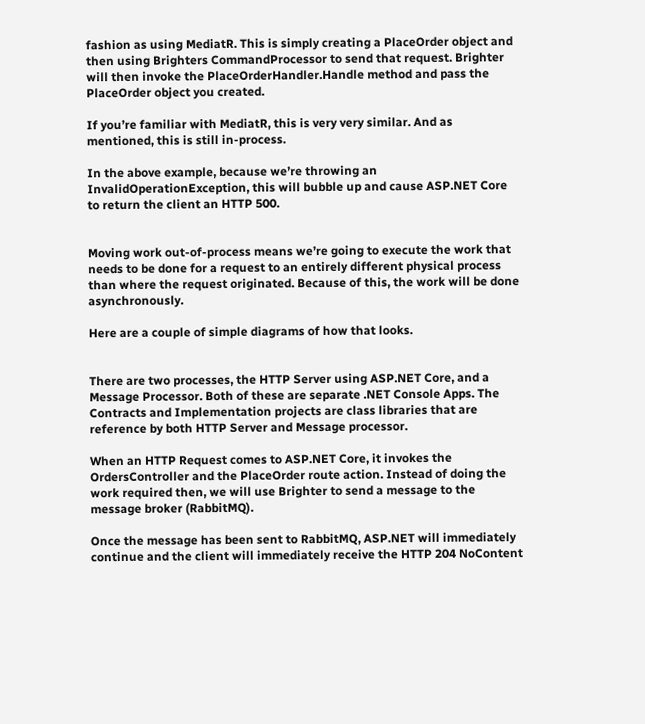fashion as using MediatR. This is simply creating a PlaceOrder object and then using Brighters CommandProcessor to send that request. Brighter will then invoke the PlaceOrderHandler.Handle method and pass the PlaceOrder object you created.

If you’re familiar with MediatR, this is very very similar. And as mentioned, this is still in-process.

In the above example, because we’re throwing an InvalidOperationException, this will bubble up and cause ASP.NET Core to return the client an HTTP 500.


Moving work out-of-process means we’re going to execute the work that needs to be done for a request to an entirely different physical process than where the request originated. Because of this, the work will be done asynchronously.

Here are a couple of simple diagrams of how that looks.


There are two processes, the HTTP Server using ASP.NET Core, and a Message Processor. Both of these are separate .NET Console Apps. The Contracts and Implementation projects are class libraries that are reference by both HTTP Server and Message processor.

When an HTTP Request comes to ASP.NET Core, it invokes the OrdersController and the PlaceOrder route action. Instead of doing the work required then, we will use Brighter to send a message to the message broker (RabbitMQ).

Once the message has been sent to RabbitMQ, ASP.NET will immediately continue and the client will immediately receive the HTTP 204 NoContent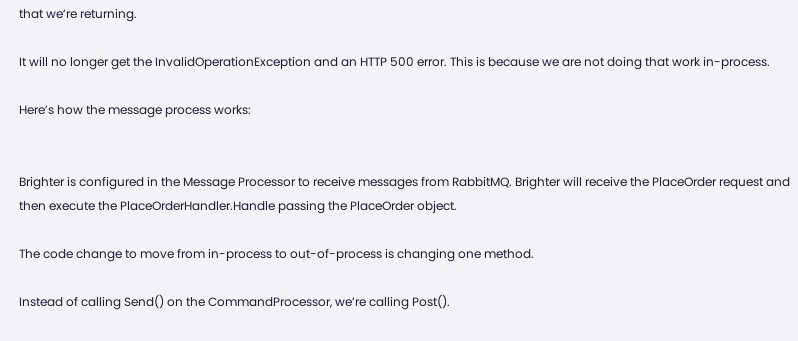that we’re returning.

It will no longer get the InvalidOperationException and an HTTP 500 error. This is because we are not doing that work in-process.

Here’s how the message process works:


Brighter is configured in the Message Processor to receive messages from RabbitMQ. Brighter will receive the PlaceOrder request and then execute the PlaceOrderHandler.Handle passing the PlaceOrder object.

The code change to move from in-process to out-of-process is changing one method.

Instead of calling Send() on the CommandProcessor, we’re calling Post().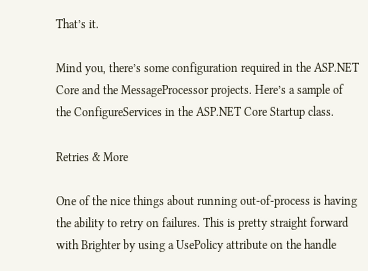That’s it.

Mind you, there’s some configuration required in the ASP.NET Core and the MessageProcessor projects. Here’s a sample of the ConfigureServices in the ASP.NET Core Startup class.

Retries & More

One of the nice things about running out-of-process is having the ability to retry on failures. This is pretty straight forward with Brighter by using a UsePolicy attribute on the handle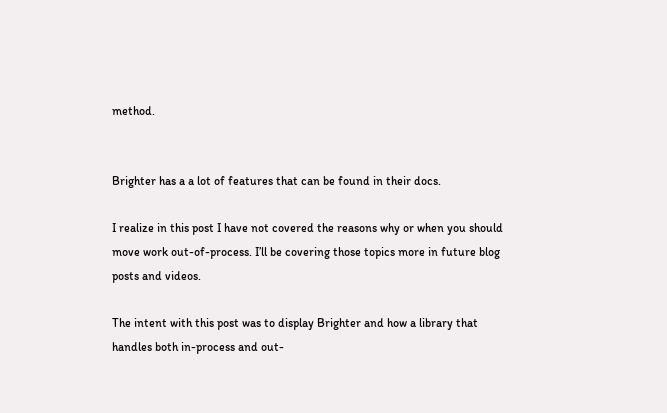method.


Brighter has a a lot of features that can be found in their docs.

I realize in this post I have not covered the reasons why or when you should move work out-of-process. I’ll be covering those topics more in future blog posts and videos.

The intent with this post was to display Brighter and how a library that handles both in-process and out-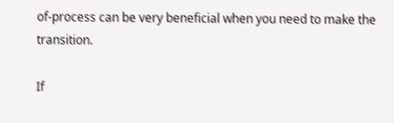of-process can be very beneficial when you need to make the transition.

If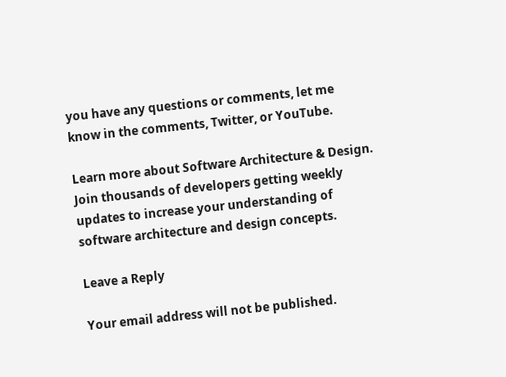you have any questions or comments, let me know in the comments, Twitter, or YouTube.

Learn more about Software Architecture & Design.
Join thousands of developers getting weekly updates to increase your understanding of software architecture and design concepts.

Leave a Reply

Your email address will not be published.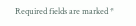Required fields are marked *